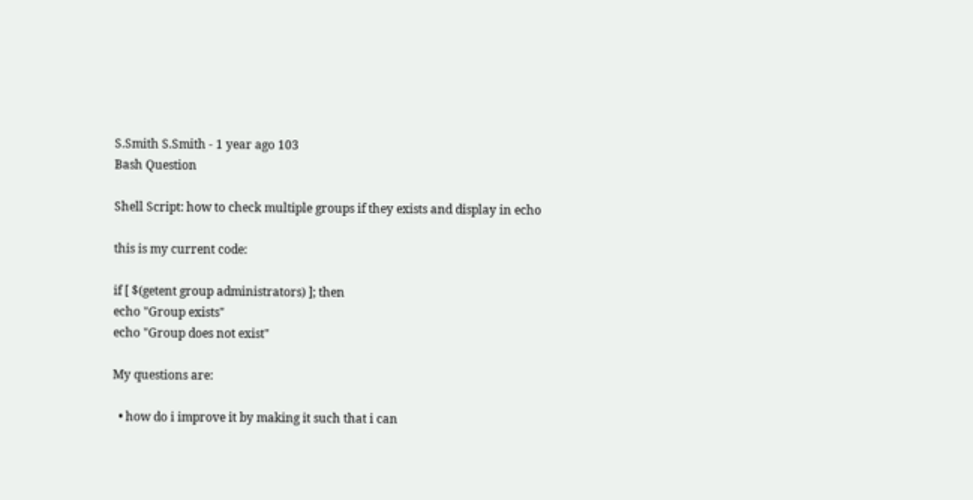S.Smith S.Smith - 1 year ago 103
Bash Question

Shell Script: how to check multiple groups if they exists and display in echo

this is my current code:

if [ $(getent group administrators) ]; then
echo "Group exists"
echo "Group does not exist"

My questions are:

  • how do i improve it by making it such that i can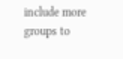include more groups to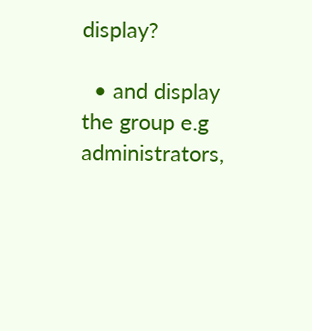display?

  • and display the group e.g administrators,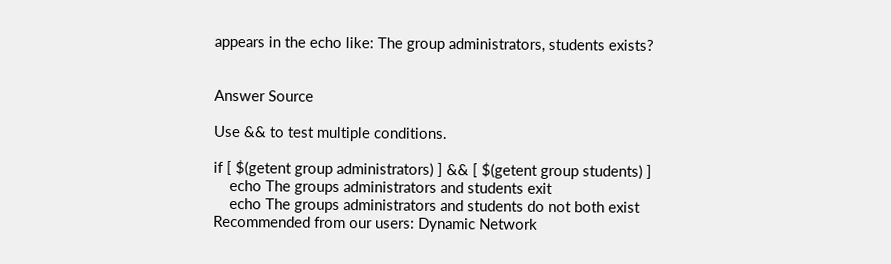appears in the echo like: The group administrators, students exists?


Answer Source

Use && to test multiple conditions.

if [ $(getent group administrators) ] && [ $(getent group students) ]
    echo The groups administrators and students exit
    echo The groups administrators and students do not both exist
Recommended from our users: Dynamic Network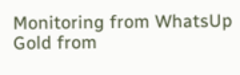Monitoring from WhatsUp Gold from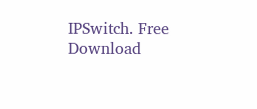IPSwitch. Free Download